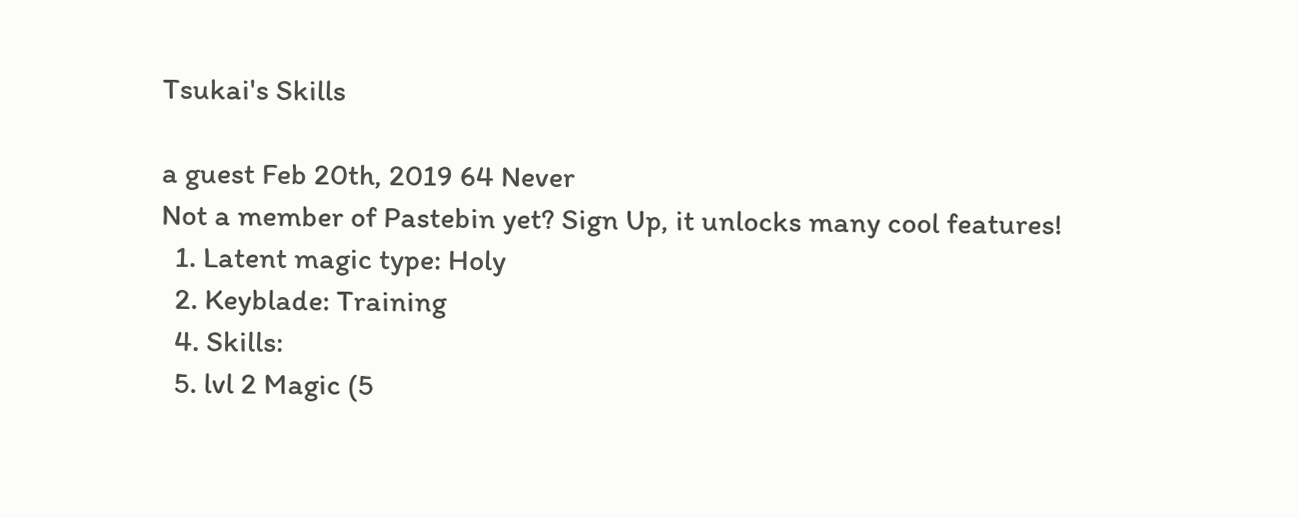Tsukai's Skills

a guest Feb 20th, 2019 64 Never
Not a member of Pastebin yet? Sign Up, it unlocks many cool features!
  1. Latent magic type: Holy
  2. Keyblade: Training
  4. Skills:
  5. lvl 2 Magic (5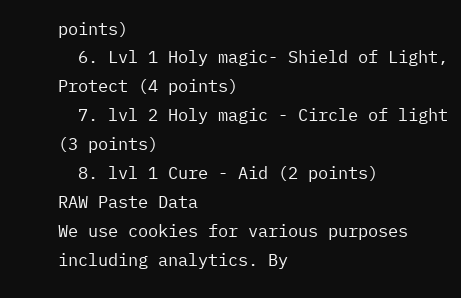points)
  6. Lvl 1 Holy magic- Shield of Light, Protect (4 points)
  7. lvl 2 Holy magic - Circle of light (3 points)
  8. lvl 1 Cure - Aid (2 points)
RAW Paste Data
We use cookies for various purposes including analytics. By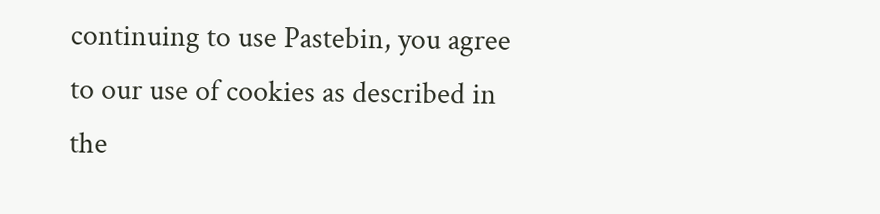continuing to use Pastebin, you agree to our use of cookies as described in the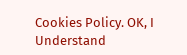Cookies Policy. OK, I Understand